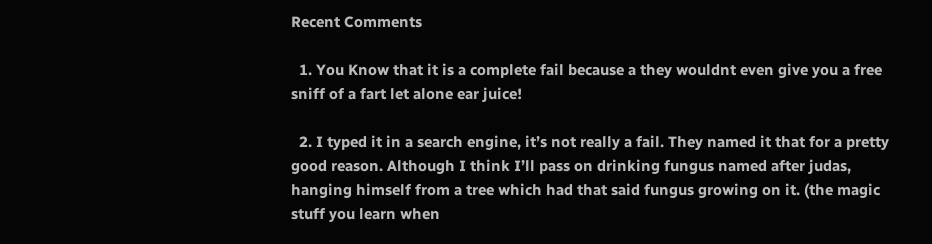Recent Comments

  1. You Know that it is a complete fail because a they wouldnt even give you a free sniff of a fart let alone ear juice!

  2. I typed it in a search engine, it’s not really a fail. They named it that for a pretty good reason. Although I think I’ll pass on drinking fungus named after judas, hanging himself from a tree which had that said fungus growing on it. (the magic stuff you learn when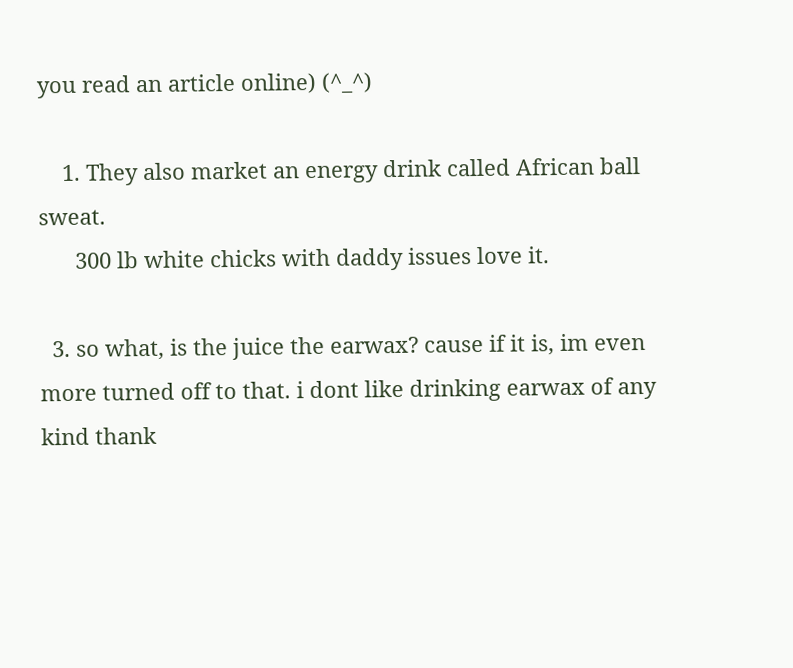you read an article online) (^_^)

    1. They also market an energy drink called African ball sweat.
      300 lb white chicks with daddy issues love it.

  3. so what, is the juice the earwax? cause if it is, im even more turned off to that. i dont like drinking earwax of any kind thank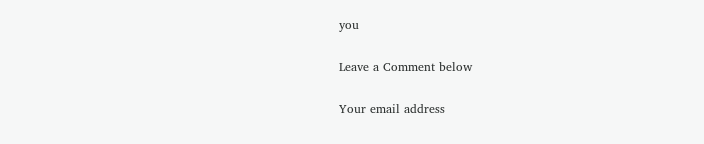you

Leave a Comment below

Your email address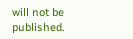will not be published.